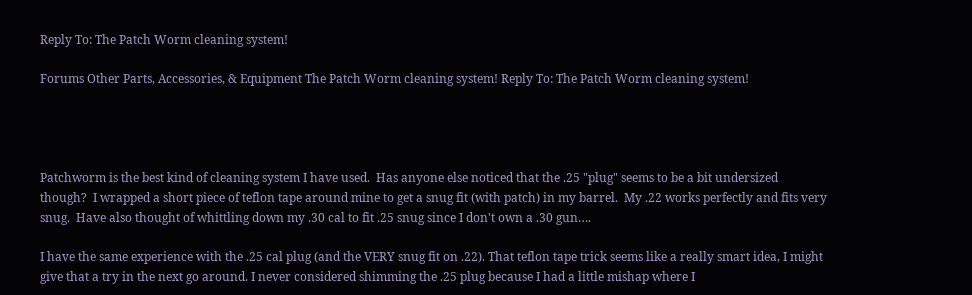Reply To: The Patch Worm cleaning system!

Forums Other Parts, Accessories, & Equipment The Patch Worm cleaning system! Reply To: The Patch Worm cleaning system!




Patchworm is the best kind of cleaning system I have used.  Has anyone else noticed that the .25 "plug" seems to be a bit undersized though?  I wrapped a short piece of teflon tape around mine to get a snug fit (with patch) in my barrel.  My .22 works perfectly and fits very snug.  Have also thought of whittling down my .30 cal to fit .25 snug since I don't own a .30 gun….

I have the same experience with the .25 cal plug (and the VERY snug fit on .22). That teflon tape trick seems like a really smart idea, I might give that a try in the next go around. I never considered shimming the .25 plug because I had a little mishap where I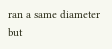ran a same diameter but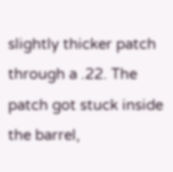slightly thicker patch through a .22. The patch got stuck inside the barrel,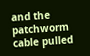and the patchworm cable pulled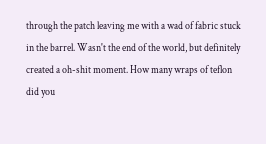through the patch leaving me with a wad of fabric stuck in the barrel. Wasn't the end of the world, but definitely created a oh-shit moment. How many wraps of teflon did you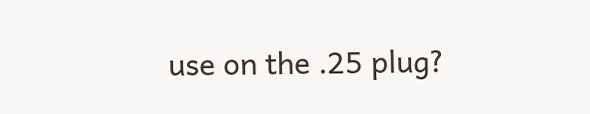use on the .25 plug?